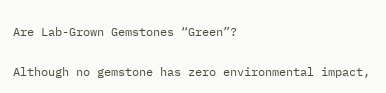Are Lab-Grown Gemstones “Green”?

Although no gemstone has zero environmental impact,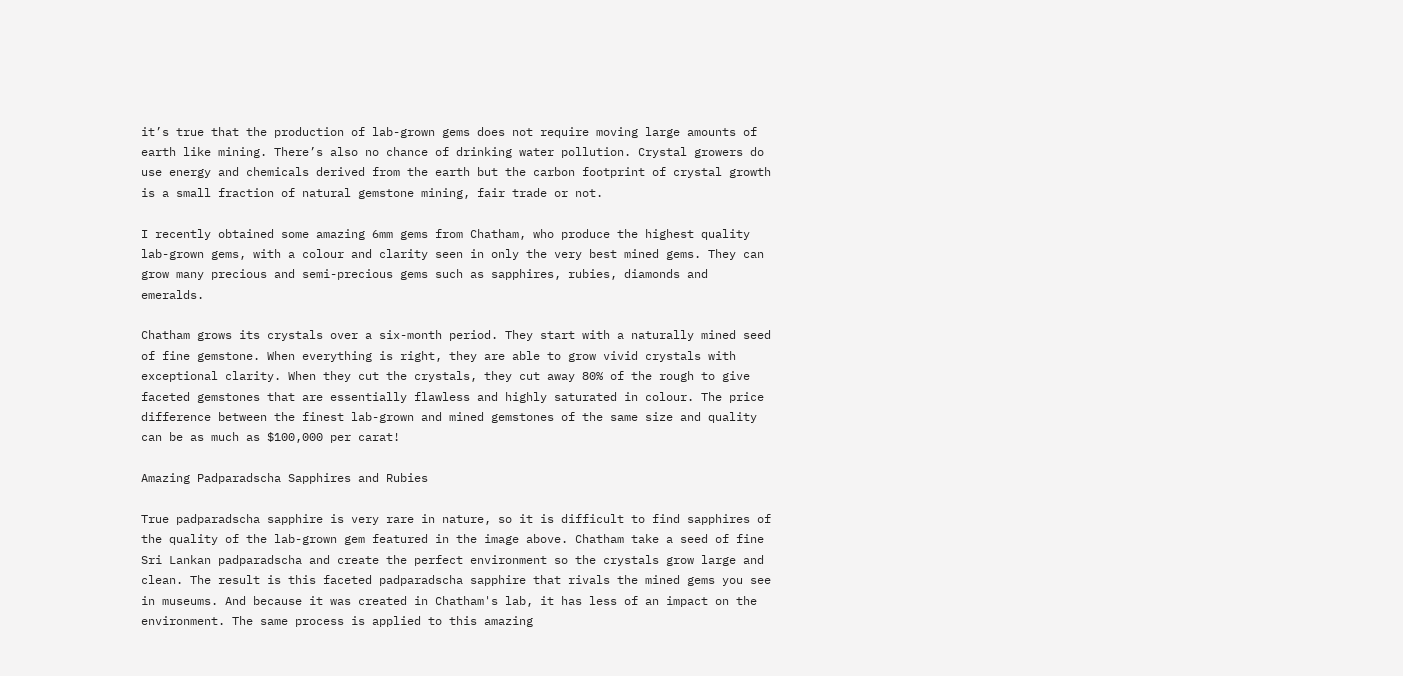it’s true that the production of lab-grown gems does not require moving large amounts of earth like mining. There’s also no chance of drinking water pollution. Crystal growers do use energy and chemicals derived from the earth but the carbon footprint of crystal growth is a small fraction of natural gemstone mining, fair trade or not.

I recently obtained some amazing 6mm gems from Chatham, who produce the highest quality lab-grown gems, with a colour and clarity seen in only the very best mined gems. They can grow many precious and semi-precious gems such as sapphires, rubies, diamonds and emeralds.

Chatham grows its crystals over a six-month period. They start with a naturally mined seed of fine gemstone. When everything is right, they are able to grow vivid crystals with exceptional clarity. When they cut the crystals, they cut away 80% of the rough to give faceted gemstones that are essentially flawless and highly saturated in colour. The price difference between the finest lab-grown and mined gemstones of the same size and quality can be as much as $100,000 per carat!

Amazing Padparadscha Sapphires and Rubies

True padparadscha sapphire is very rare in nature, so it is difficult to find sapphires of the quality of the lab-grown gem featured in the image above. Chatham take a seed of fine Sri Lankan padparadscha and create the perfect environment so the crystals grow large and clean. The result is this faceted padparadscha sapphire that rivals the mined gems you see in museums. And because it was created in Chatham's lab, it has less of an impact on the environment. The same process is applied to this amazing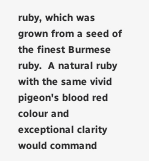ruby, which was grown from a seed of the finest Burmese ruby.  A natural ruby with the same vivid pigeon's blood red colour and exceptional clarity would command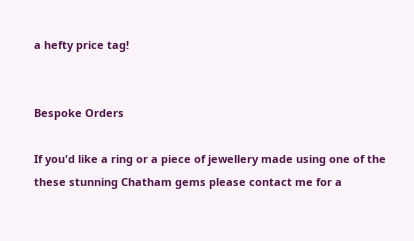a hefty price tag!


Bespoke Orders

If you'd like a ring or a piece of jewellery made using one of the these stunning Chatham gems please contact me for a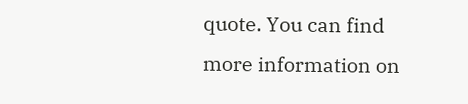quote. You can find more information on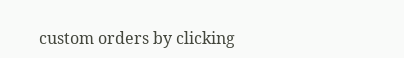custom orders by clicking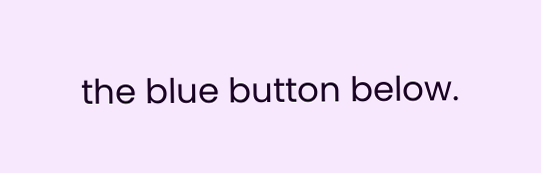the blue button below.